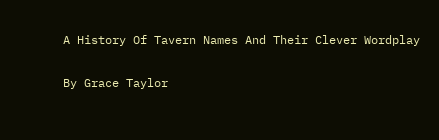A History Of Tavern Names And Their Clever Wordplay

By Grace Taylor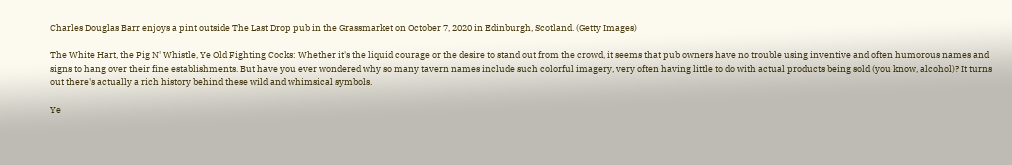Charles Douglas Barr enjoys a pint outside The Last Drop pub in the Grassmarket on October 7, 2020 in Edinburgh, Scotland. (Getty Images)

The White Hart, the Pig N' Whistle, Ye Old Fighting Cocks: Whether it's the liquid courage or the desire to stand out from the crowd, it seems that pub owners have no trouble using inventive and often humorous names and signs to hang over their fine establishments. But have you ever wondered why so many tavern names include such colorful imagery, very often having little to do with actual products being sold (you know, alcohol)? It turns out there's actually a rich history behind these wild and whimsical symbols.

Ye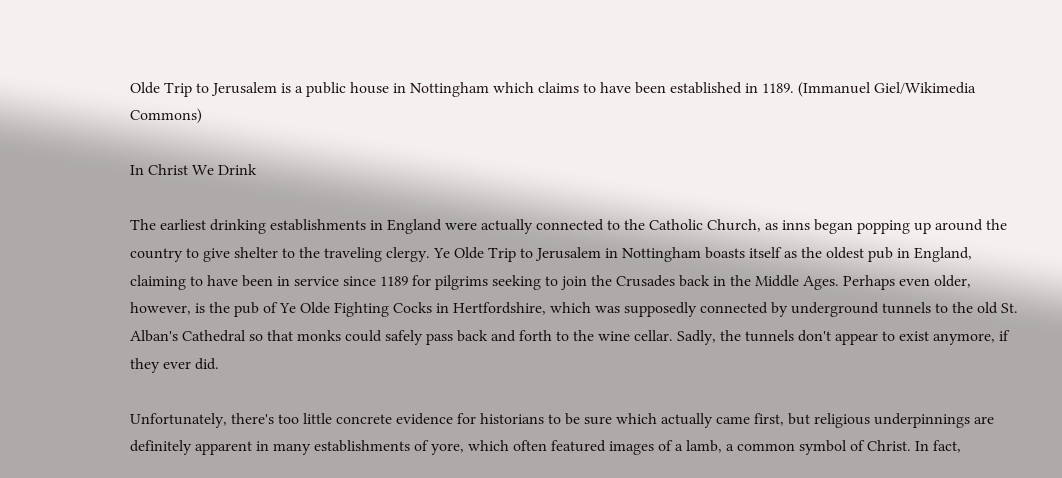Olde Trip to Jerusalem is a public house in Nottingham which claims to have been established in 1189. (Immanuel Giel/Wikimedia Commons)

In Christ We Drink

The earliest drinking establishments in England were actually connected to the Catholic Church, as inns began popping up around the country to give shelter to the traveling clergy. Ye Olde Trip to Jerusalem in Nottingham boasts itself as the oldest pub in England, claiming to have been in service since 1189 for pilgrims seeking to join the Crusades back in the Middle Ages. Perhaps even older, however, is the pub of Ye Olde Fighting Cocks in Hertfordshire, which was supposedly connected by underground tunnels to the old St. Alban's Cathedral so that monks could safely pass back and forth to the wine cellar. Sadly, the tunnels don't appear to exist anymore, if they ever did.

Unfortunately, there's too little concrete evidence for historians to be sure which actually came first, but religious underpinnings are definitely apparent in many establishments of yore, which often featured images of a lamb, a common symbol of Christ. In fact,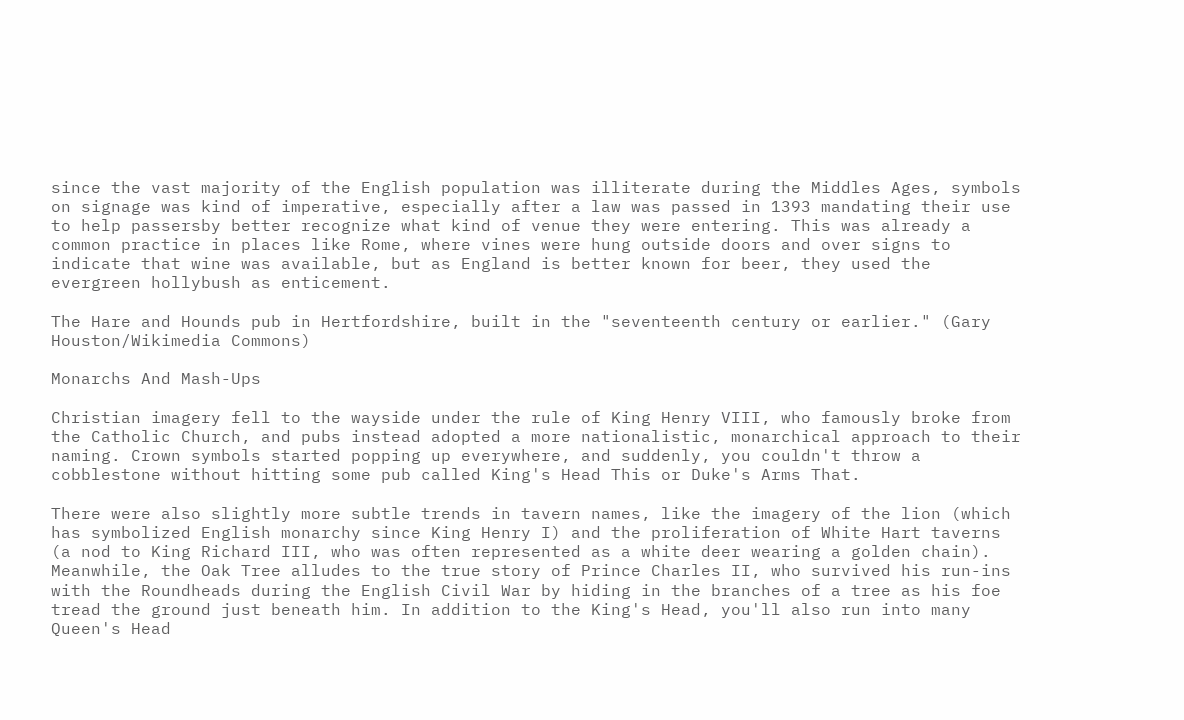since the vast majority of the English population was illiterate during the Middles Ages, symbols on signage was kind of imperative, especially after a law was passed in 1393 mandating their use to help passersby better recognize what kind of venue they were entering. This was already a common practice in places like Rome, where vines were hung outside doors and over signs to indicate that wine was available, but as England is better known for beer, they used the evergreen hollybush as enticement.

The Hare and Hounds pub in Hertfordshire, built in the "seventeenth century or earlier." (Gary Houston/Wikimedia Commons)

Monarchs And Mash-Ups

Christian imagery fell to the wayside under the rule of King Henry VIII, who famously broke from the Catholic Church, and pubs instead adopted a more nationalistic, monarchical approach to their naming. Crown symbols started popping up everywhere, and suddenly, you couldn't throw a cobblestone without hitting some pub called King's Head This or Duke's Arms That.

There were also slightly more subtle trends in tavern names, like the imagery of the lion (which has symbolized English monarchy since King Henry I) and the proliferation of White Hart taverns (a nod to King Richard III, who was often represented as a white deer wearing a golden chain). Meanwhile, the Oak Tree alludes to the true story of Prince Charles II, who survived his run-ins with the Roundheads during the English Civil War by hiding in the branches of a tree as his foe tread the ground just beneath him. In addition to the King's Head, you'll also run into many Queen's Head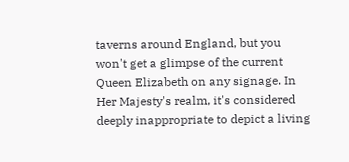taverns around England, but you won't get a glimpse of the current Queen Elizabeth on any signage. In Her Majesty's realm, it's considered deeply inappropriate to depict a living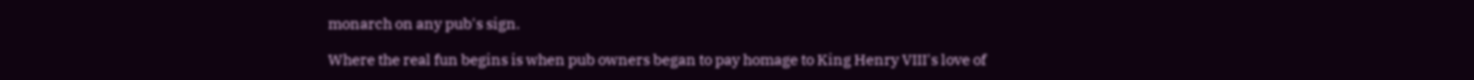monarch on any pub's sign.

Where the real fun begins is when pub owners began to pay homage to King Henry VIII's love of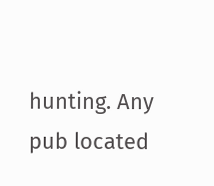hunting. Any pub located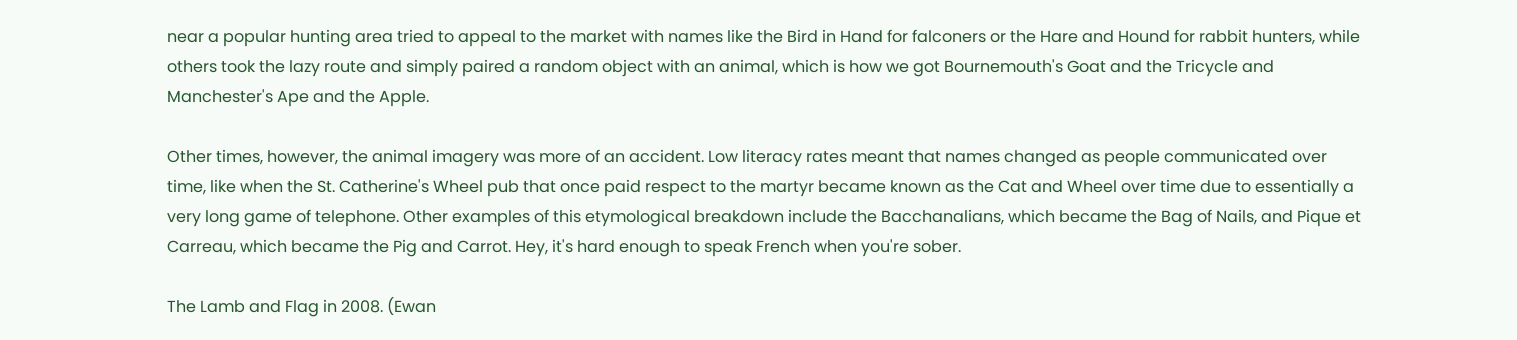near a popular hunting area tried to appeal to the market with names like the Bird in Hand for falconers or the Hare and Hound for rabbit hunters, while others took the lazy route and simply paired a random object with an animal, which is how we got Bournemouth's Goat and the Tricycle and Manchester's Ape and the Apple.

Other times, however, the animal imagery was more of an accident. Low literacy rates meant that names changed as people communicated over time, like when the St. Catherine's Wheel pub that once paid respect to the martyr became known as the Cat and Wheel over time due to essentially a very long game of telephone. Other examples of this etymological breakdown include the Bacchanalians, which became the Bag of Nails, and Pique et Carreau, which became the Pig and Carrot. Hey, it's hard enough to speak French when you're sober.

The Lamb and Flag in 2008. (Ewan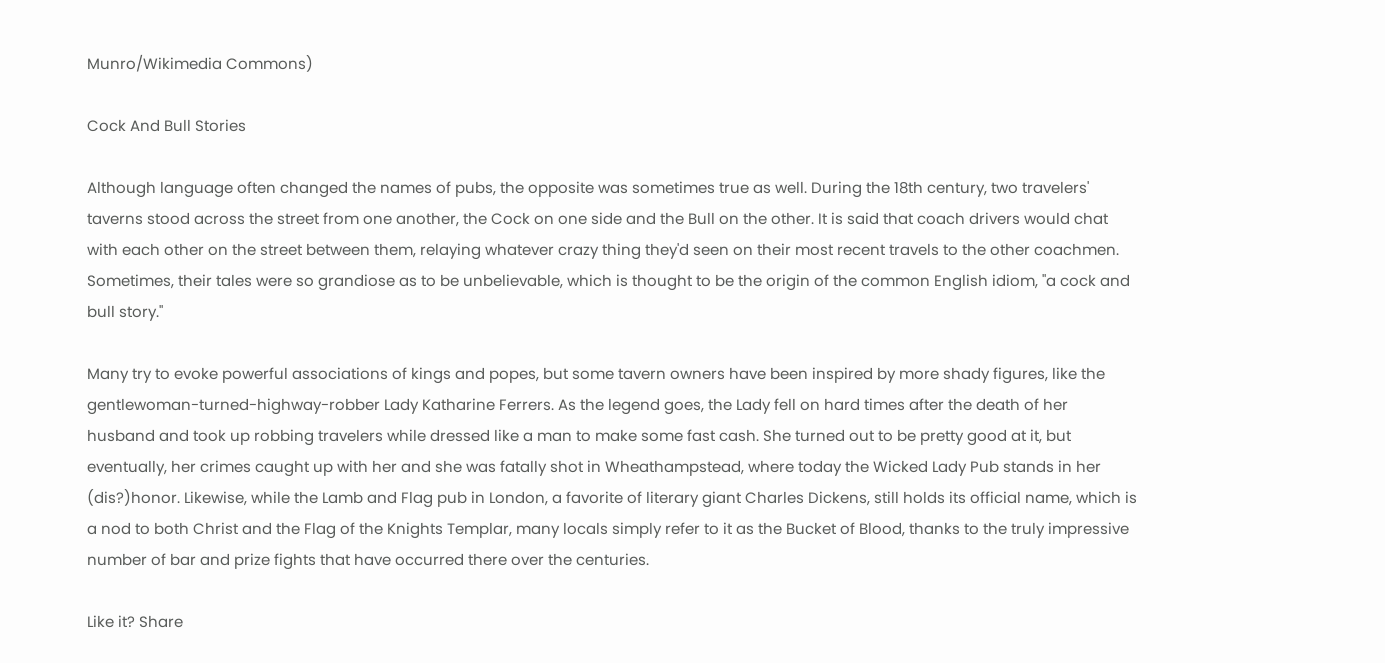Munro/Wikimedia Commons)

Cock And Bull Stories

Although language often changed the names of pubs, the opposite was sometimes true as well. During the 18th century, two travelers' taverns stood across the street from one another, the Cock on one side and the Bull on the other. It is said that coach drivers would chat with each other on the street between them, relaying whatever crazy thing they'd seen on their most recent travels to the other coachmen. Sometimes, their tales were so grandiose as to be unbelievable, which is thought to be the origin of the common English idiom, "a cock and bull story."

Many try to evoke powerful associations of kings and popes, but some tavern owners have been inspired by more shady figures, like the gentlewoman-turned-highway-robber Lady Katharine Ferrers. As the legend goes, the Lady fell on hard times after the death of her husband and took up robbing travelers while dressed like a man to make some fast cash. She turned out to be pretty good at it, but eventually, her crimes caught up with her and she was fatally shot in Wheathampstead, where today the Wicked Lady Pub stands in her (dis?)honor. Likewise, while the Lamb and Flag pub in London, a favorite of literary giant Charles Dickens, still holds its official name, which is a nod to both Christ and the Flag of the Knights Templar, many locals simply refer to it as the Bucket of Blood, thanks to the truly impressive number of bar and prize fights that have occurred there over the centuries.

Like it? Share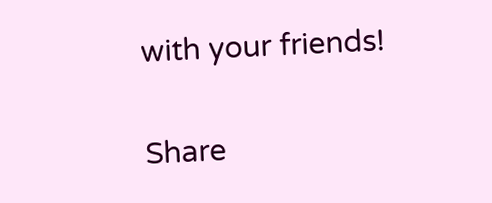with your friends!

Share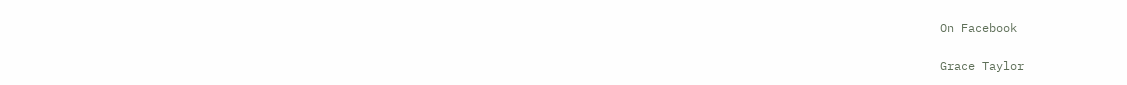On Facebook

Grace Taylor